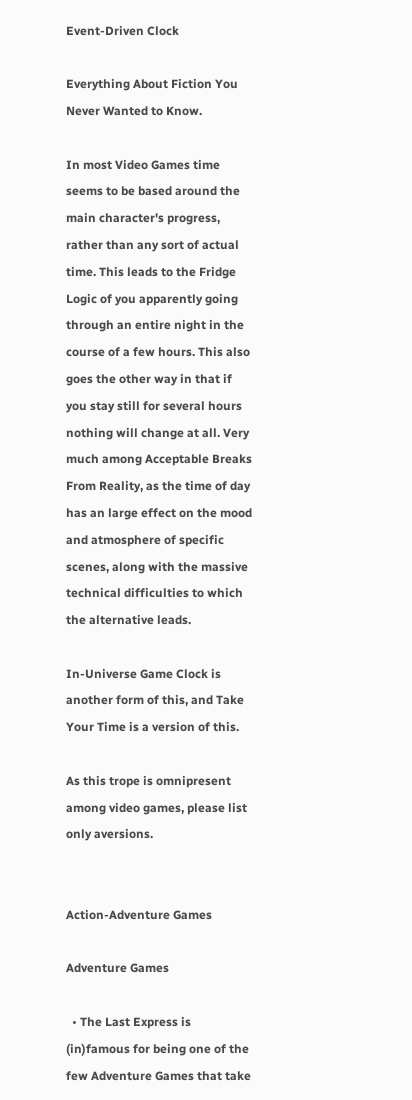Event-Driven Clock

Everything About Fiction You Never Wanted to Know.

In most Video Games time seems to be based around the main character's progress, rather than any sort of actual time. This leads to the Fridge Logic of you apparently going through an entire night in the course of a few hours. This also goes the other way in that if you stay still for several hours nothing will change at all. Very much among Acceptable Breaks From Reality, as the time of day has an large effect on the mood and atmosphere of specific scenes, along with the massive technical difficulties to which the alternative leads.

In-Universe Game Clock is another form of this, and Take Your Time is a version of this.

As this trope is omnipresent among video games, please list only aversions.


Action-Adventure Games

Adventure Games

  • The Last Express is (in)famous for being one of the few Adventure Games that take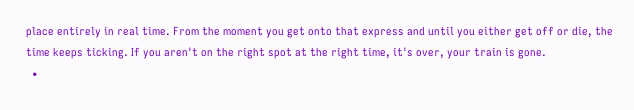place entirely in real time. From the moment you get onto that express and until you either get off or die, the time keeps ticking. If you aren't on the right spot at the right time, it's over, your train is gone.
  •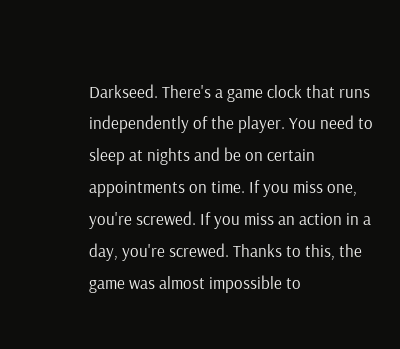Darkseed. There's a game clock that runs independently of the player. You need to sleep at nights and be on certain appointments on time. If you miss one, you're screwed. If you miss an action in a day, you're screwed. Thanks to this, the game was almost impossible to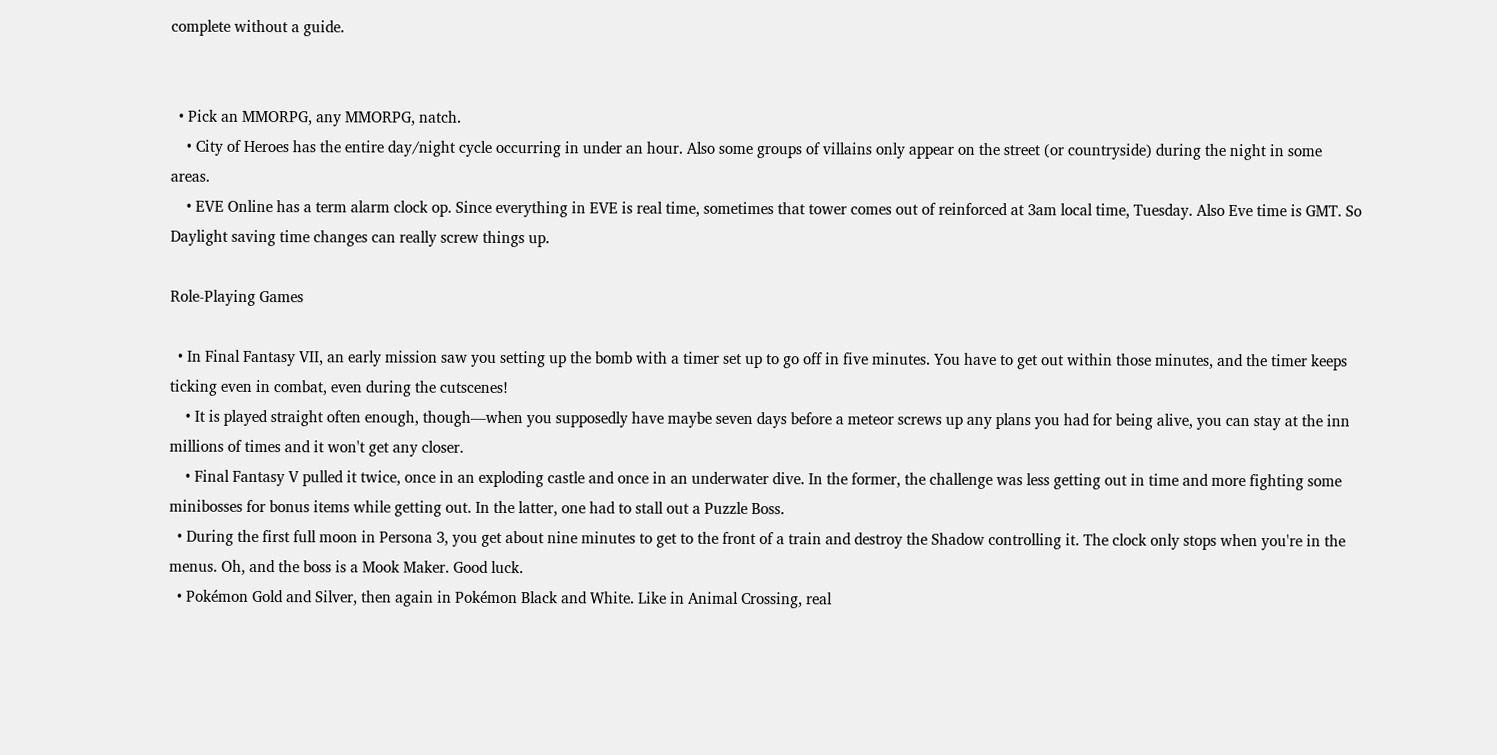complete without a guide.


  • Pick an MMORPG, any MMORPG, natch.
    • City of Heroes has the entire day/night cycle occurring in under an hour. Also some groups of villains only appear on the street (or countryside) during the night in some areas.
    • EVE Online has a term alarm clock op. Since everything in EVE is real time, sometimes that tower comes out of reinforced at 3am local time, Tuesday. Also Eve time is GMT. So Daylight saving time changes can really screw things up.

Role-Playing Games

  • In Final Fantasy VII, an early mission saw you setting up the bomb with a timer set up to go off in five minutes. You have to get out within those minutes, and the timer keeps ticking even in combat, even during the cutscenes!
    • It is played straight often enough, though—when you supposedly have maybe seven days before a meteor screws up any plans you had for being alive, you can stay at the inn millions of times and it won't get any closer.
    • Final Fantasy V pulled it twice, once in an exploding castle and once in an underwater dive. In the former, the challenge was less getting out in time and more fighting some minibosses for bonus items while getting out. In the latter, one had to stall out a Puzzle Boss.
  • During the first full moon in Persona 3, you get about nine minutes to get to the front of a train and destroy the Shadow controlling it. The clock only stops when you're in the menus. Oh, and the boss is a Mook Maker. Good luck.
  • Pokémon Gold and Silver, then again in Pokémon Black and White. Like in Animal Crossing, real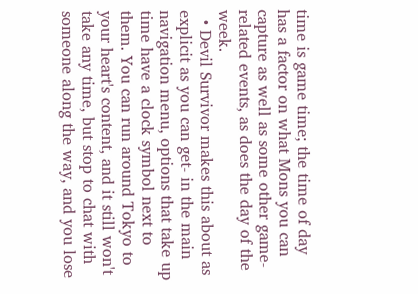time is game time; the time of day has a factor on what Mons you can capture as well as some other game-related events, as does the day of the week.
  • Devil Survivor makes this about as explicit as you can get- in the main navigation menu, options that take up time have a clock symbol next to them. You can run around Tokyo to your heart's content, and it still won't take any time, but stop to chat with someone along the way, and you lose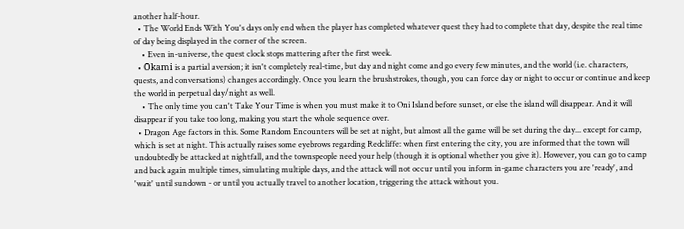another half-hour.
  • The World Ends With You's days only end when the player has completed whatever quest they had to complete that day, despite the real time of day being displayed in the corner of the screen.
    • Even in-universe, the quest clock stops mattering after the first week.
  • Ōkami is a partial aversion; it isn't completely real-time, but day and night come and go every few minutes, and the world (i.e. characters, quests, and conversations) changes accordingly. Once you learn the brushstrokes, though, you can force day or night to occur or continue and keep the world in perpetual day/night as well.
    • The only time you can't Take Your Time is when you must make it to Oni Island before sunset, or else the island will disappear. And it will disappear if you take too long, making you start the whole sequence over.
  • Dragon Age factors in this. Some Random Encounters will be set at night, but almost all the game will be set during the day... except for camp, which is set at night. This actually raises some eyebrows regarding Redcliffe: when first entering the city, you are informed that the town will undoubtedly be attacked at nightfall, and the townspeople need your help (though it is optional whether you give it). However, you can go to camp and back again multiple times, simulating multiple days, and the attack will not occur until you inform in-game characters you are 'ready', and 'wait' until sundown - or until you actually travel to another location, triggering the attack without you.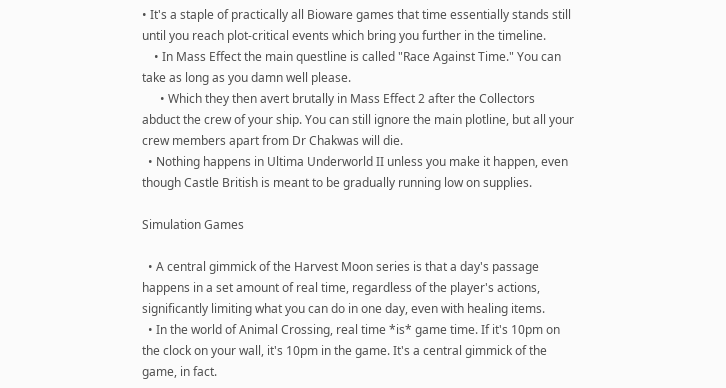• It's a staple of practically all Bioware games that time essentially stands still until you reach plot-critical events which bring you further in the timeline.
    • In Mass Effect the main questline is called "Race Against Time." You can take as long as you damn well please.
      • Which they then avert brutally in Mass Effect 2 after the Collectors abduct the crew of your ship. You can still ignore the main plotline, but all your crew members apart from Dr Chakwas will die.
  • Nothing happens in Ultima Underworld II unless you make it happen, even though Castle British is meant to be gradually running low on supplies.

Simulation Games

  • A central gimmick of the Harvest Moon series is that a day's passage happens in a set amount of real time, regardless of the player's actions, significantly limiting what you can do in one day, even with healing items.
  • In the world of Animal Crossing, real time *is* game time. If it's 10pm on the clock on your wall, it's 10pm in the game. It's a central gimmick of the game, in fact.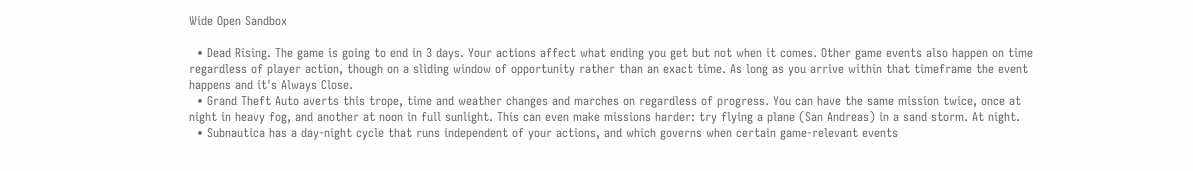Wide Open Sandbox

  • Dead Rising. The game is going to end in 3 days. Your actions affect what ending you get but not when it comes. Other game events also happen on time regardless of player action, though on a sliding window of opportunity rather than an exact time. As long as you arrive within that timeframe the event happens and it's Always Close.
  • Grand Theft Auto averts this trope, time and weather changes and marches on regardless of progress. You can have the same mission twice, once at night in heavy fog, and another at noon in full sunlight. This can even make missions harder: try flying a plane (San Andreas) in a sand storm. At night.
  • Subnautica has a day-night cycle that runs independent of your actions, and which governs when certain game-relevant events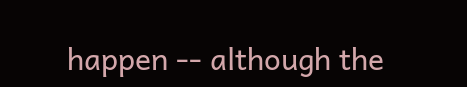happen -- although the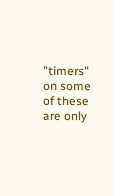"timers" on some of these are only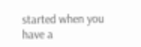started when you have a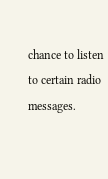chance to listen to certain radio messages.